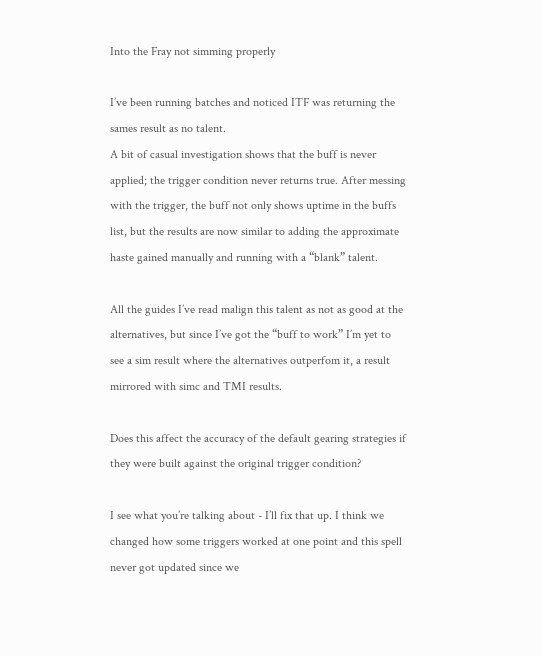Into the Fray not simming properly

I’ve been running batches and noticed ITF was returning the sames result as no talent.
A bit of casual investigation shows that the buff is never applied; the trigger condition never returns true. After messing with the trigger, the buff not only shows uptime in the buffs list, but the results are now similar to adding the approximate haste gained manually and running with a “blank” talent.

All the guides I’ve read malign this talent as not as good at the alternatives, but since I’ve got the “buff to work” I’m yet to see a sim result where the alternatives outperfom it, a result mirrored with simc and TMI results.

Does this affect the accuracy of the default gearing strategies if they were built against the original trigger condition?

I see what you’re talking about - I’ll fix that up. I think we changed how some triggers worked at one point and this spell never got updated since we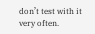don’t test with it very often.